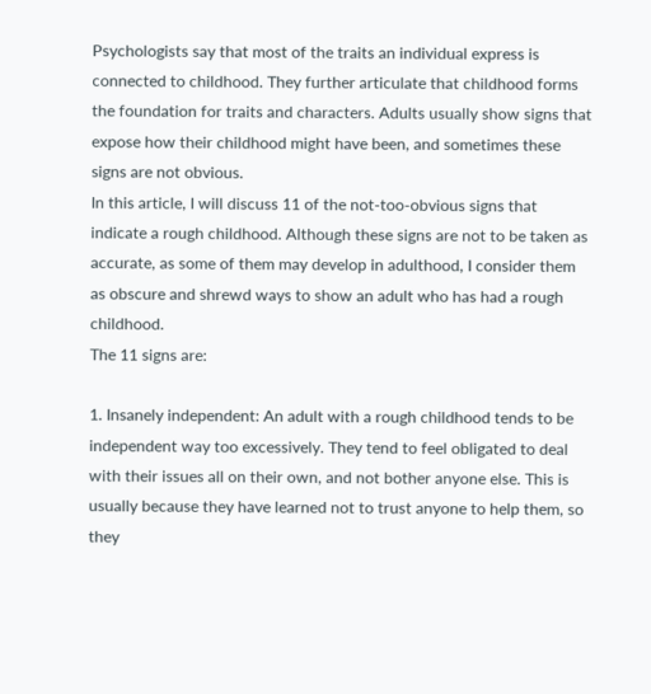Psychologists say that most of the traits an individual express is connected to childhood. They further articulate that childhood forms the foundation for traits and characters. Adults usually show signs that expose how their childhood might have been, and sometimes these signs are not obvious.
In this article, I will discuss 11 of the not-too-obvious signs that indicate a rough childhood. Although these signs are not to be taken as accurate, as some of them may develop in adulthood, I consider them as obscure and shrewd ways to show an adult who has had a rough childhood.
The 11 signs are:

1. Insanely independent: An adult with a rough childhood tends to be independent way too excessively. They tend to feel obligated to deal with their issues all on their own, and not bother anyone else. This is usually because they have learned not to trust anyone to help them, so they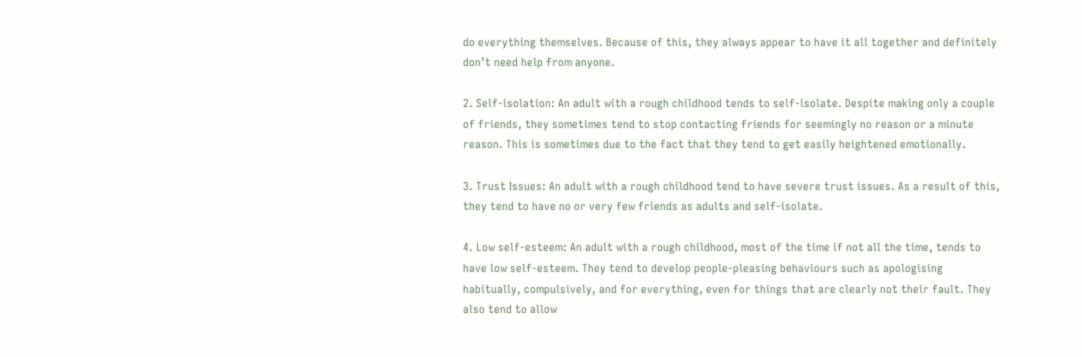do everything themselves. Because of this, they always appear to have it all together and definitely don’t need help from anyone.

2. Self-isolation: An adult with a rough childhood tends to self-isolate. Despite making only a couple of friends, they sometimes tend to stop contacting friends for seemingly no reason or a minute reason. This is sometimes due to the fact that they tend to get easily heightened emotionally.

3. Trust Issues: An adult with a rough childhood tend to have severe trust issues. As a result of this, they tend to have no or very few friends as adults and self-isolate.

4. Low self-esteem: An adult with a rough childhood, most of the time if not all the time, tends to have low self-esteem. They tend to develop people-pleasing behaviours such as apologising habitually, compulsively, and for everything, even for things that are clearly not their fault. They also tend to allow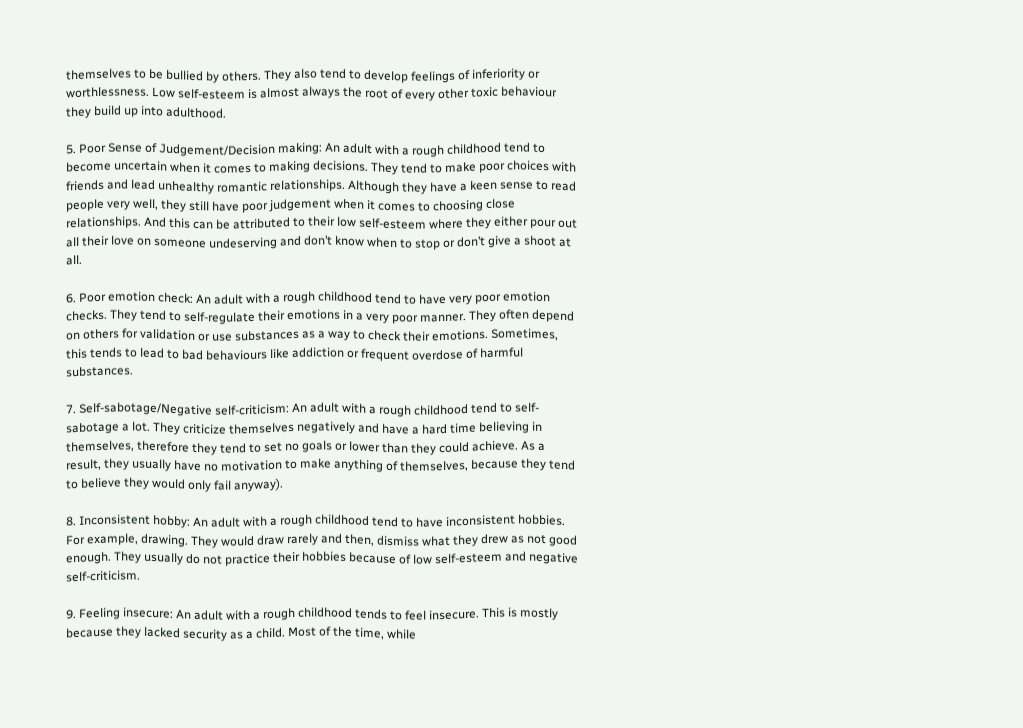themselves to be bullied by others. They also tend to develop feelings of inferiority or worthlessness. Low self-esteem is almost always the root of every other toxic behaviour they build up into adulthood.

5. Poor Sense of Judgement/Decision making: An adult with a rough childhood tend to become uncertain when it comes to making decisions. They tend to make poor choices with friends and lead unhealthy romantic relationships. Although they have a keen sense to read people very well, they still have poor judgement when it comes to choosing close relationships. And this can be attributed to their low self-esteem where they either pour out all their love on someone undeserving and don’t know when to stop or don’t give a shoot at all.

6. Poor emotion check: An adult with a rough childhood tend to have very poor emotion checks. They tend to self-regulate their emotions in a very poor manner. They often depend on others for validation or use substances as a way to check their emotions. Sometimes, this tends to lead to bad behaviours like addiction or frequent overdose of harmful substances.

7. Self-sabotage/Negative self-criticism: An adult with a rough childhood tend to self-sabotage a lot. They criticize themselves negatively and have a hard time believing in themselves, therefore they tend to set no goals or lower than they could achieve. As a result, they usually have no motivation to make anything of themselves, because they tend to believe they would only fail anyway).

8. Inconsistent hobby: An adult with a rough childhood tend to have inconsistent hobbies. For example, drawing. They would draw rarely and then, dismiss what they drew as not good enough. They usually do not practice their hobbies because of low self-esteem and negative self-criticism.

9. Feeling insecure: An adult with a rough childhood tends to feel insecure. This is mostly because they lacked security as a child. Most of the time, while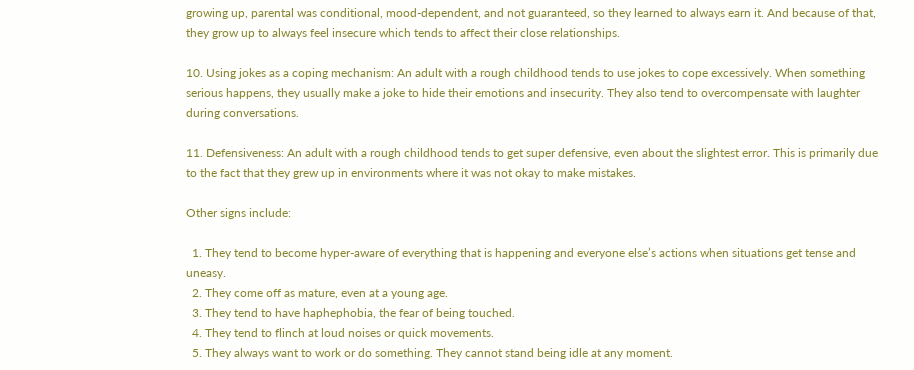growing up, parental was conditional, mood-dependent, and not guaranteed, so they learned to always earn it. And because of that, they grow up to always feel insecure which tends to affect their close relationships.

10. Using jokes as a coping mechanism: An adult with a rough childhood tends to use jokes to cope excessively. When something serious happens, they usually make a joke to hide their emotions and insecurity. They also tend to overcompensate with laughter during conversations.

11. Defensiveness: An adult with a rough childhood tends to get super defensive, even about the slightest error. This is primarily due to the fact that they grew up in environments where it was not okay to make mistakes.

Other signs include:

  1. They tend to become hyper-aware of everything that is happening and everyone else’s actions when situations get tense and uneasy.
  2. They come off as mature, even at a young age.
  3. They tend to have haphephobia, the fear of being touched.
  4. They tend to flinch at loud noises or quick movements.
  5. They always want to work or do something. They cannot stand being idle at any moment.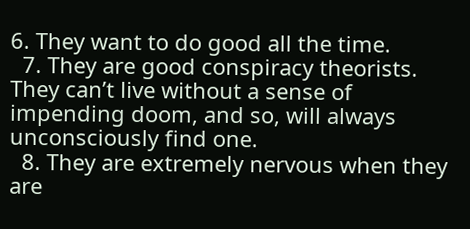6. They want to do good all the time.
  7. They are good conspiracy theorists. They can’t live without a sense of impending doom, and so, will always unconsciously find one.
  8. They are extremely nervous when they are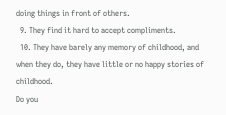doing things in front of others.
  9. They find it hard to accept compliments.
  10. They have barely any memory of childhood, and when they do, they have little or no happy stories of childhood.
Do you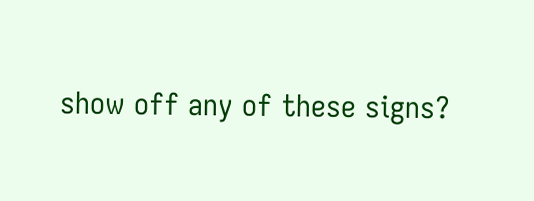show off any of these signs?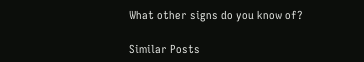What other signs do you know of?

Similar Posts